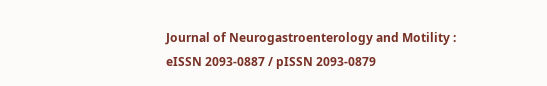Journal of Neurogastroenterology and Motility : eISSN 2093-0887 / pISSN 2093-0879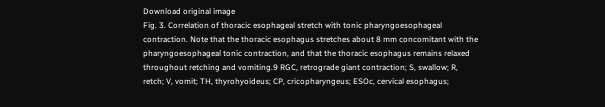Download original image
Fig. 3. Correlation of thoracic esophageal stretch with tonic pharyngoesophageal contraction. Note that the thoracic esophagus stretches about 8 mm concomitant with the pharyngoesophageal tonic contraction, and that the thoracic esophagus remains relaxed throughout retching and vomiting.9 RGC, retrograde giant contraction; S, swallow; R, retch; V, vomit; TH, thyrohyoideus; CP, cricopharyngeus; ESOc, cervical esophagus;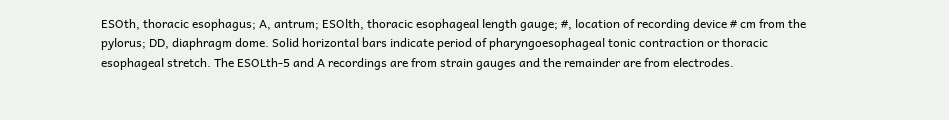ESOth, thoracic esophagus; A, antrum; ESOlth, thoracic esophageal length gauge; #, location of recording device # cm from the pylorus; DD, diaphragm dome. Solid horizontal bars indicate period of pharyngoesophageal tonic contraction or thoracic esophageal stretch. The ESOLth-5 and A recordings are from strain gauges and the remainder are from electrodes.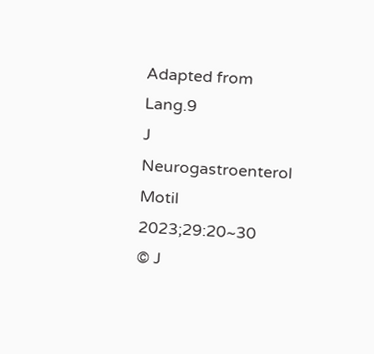Adapted from Lang.9
J Neurogastroenterol Motil 2023;29:20~30
© J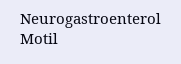Neurogastroenterol Motil